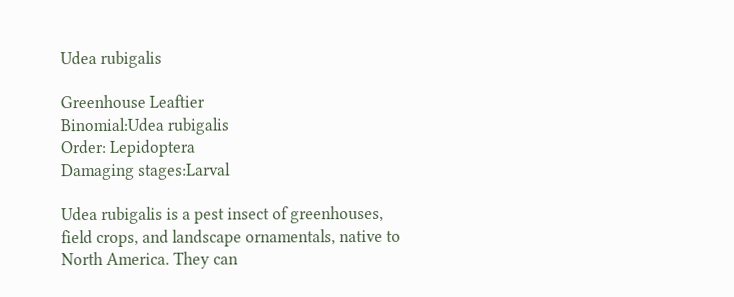Udea rubigalis

Greenhouse Leaftier
Binomial:Udea rubigalis
Order: Lepidoptera
Damaging stages:Larval

Udea rubigalis is a pest insect of greenhouses, field crops, and landscape ornamentals, native to North America. They can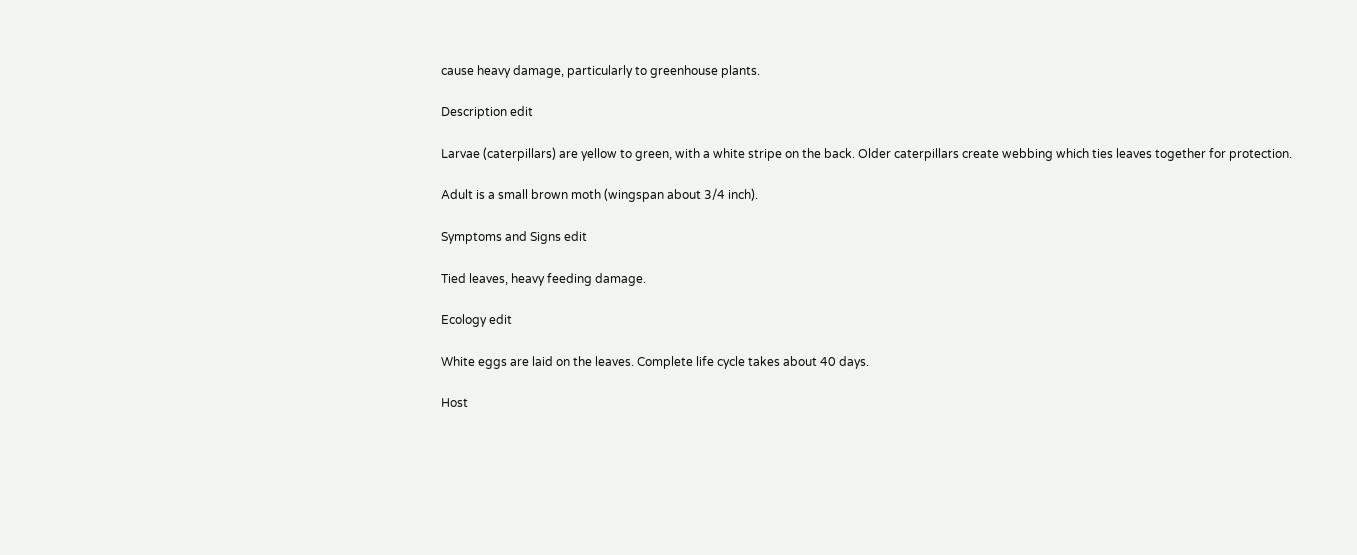cause heavy damage, particularly to greenhouse plants.

Description edit

Larvae (caterpillars) are yellow to green, with a white stripe on the back. Older caterpillars create webbing which ties leaves together for protection.

Adult is a small brown moth (wingspan about 3/4 inch).

Symptoms and Signs edit

Tied leaves, heavy feeding damage.

Ecology edit

White eggs are laid on the leaves. Complete life cycle takes about 40 days.

Host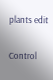plants edit

Control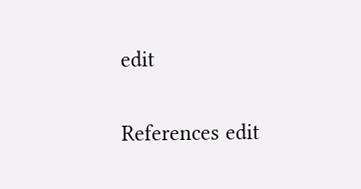edit

References edit